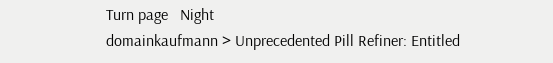Turn page   Night
domainkaufmann > Unprecedented Pill Refiner: Entitled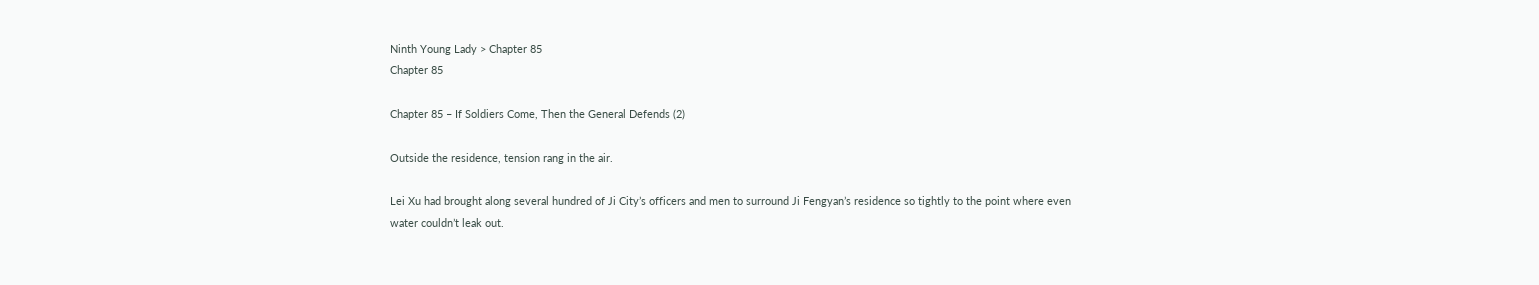Ninth Young Lady > Chapter 85
Chapter 85

Chapter 85 – If Soldiers Come, Then the General Defends (2)

Outside the residence, tension rang in the air.

Lei Xu had brought along several hundred of Ji City’s officers and men to surround Ji Fengyan’s residence so tightly to the point where even water couldn’t leak out.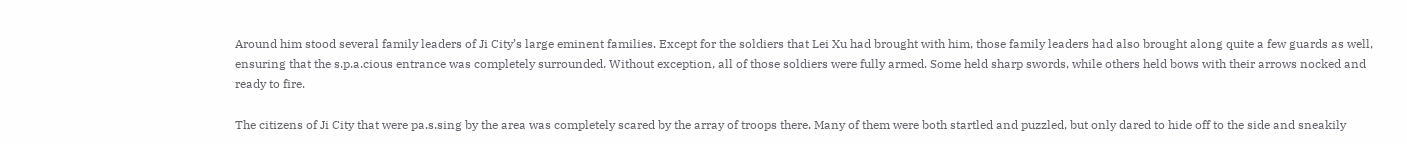Around him stood several family leaders of Ji City’s large eminent families. Except for the soldiers that Lei Xu had brought with him, those family leaders had also brought along quite a few guards as well, ensuring that the s.p.a.cious entrance was completely surrounded. Without exception, all of those soldiers were fully armed. Some held sharp swords, while others held bows with their arrows nocked and ready to fire.

The citizens of Ji City that were pa.s.sing by the area was completely scared by the array of troops there. Many of them were both startled and puzzled, but only dared to hide off to the side and sneakily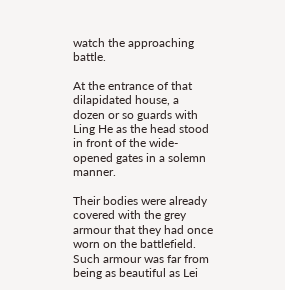watch the approaching battle.

At the entrance of that dilapidated house, a dozen or so guards with Ling He as the head stood in front of the wide-opened gates in a solemn manner.

Their bodies were already covered with the grey armour that they had once worn on the battlefield. Such armour was far from being as beautiful as Lei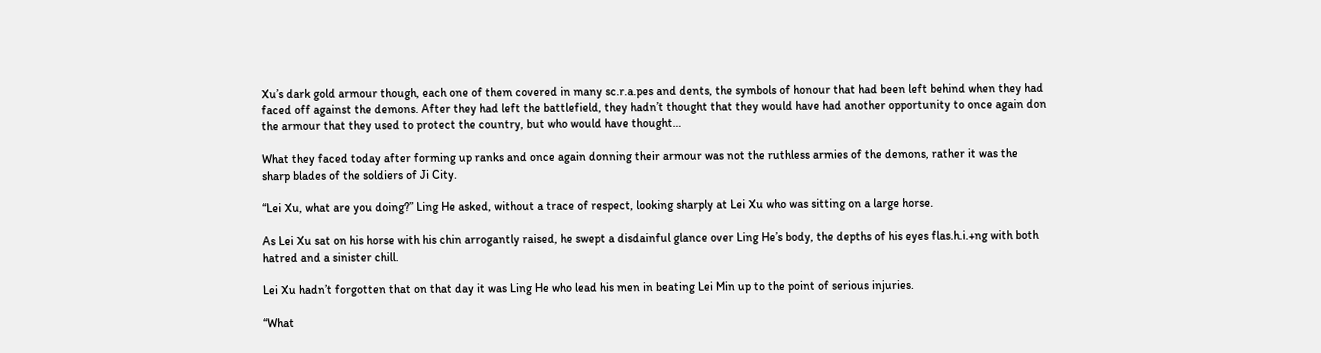Xu’s dark gold armour though, each one of them covered in many sc.r.a.pes and dents, the symbols of honour that had been left behind when they had faced off against the demons. After they had left the battlefield, they hadn’t thought that they would have had another opportunity to once again don the armour that they used to protect the country, but who would have thought…

What they faced today after forming up ranks and once again donning their armour was not the ruthless armies of the demons, rather it was the sharp blades of the soldiers of Ji City.

“Lei Xu, what are you doing?” Ling He asked, without a trace of respect, looking sharply at Lei Xu who was sitting on a large horse.

As Lei Xu sat on his horse with his chin arrogantly raised, he swept a disdainful glance over Ling He’s body, the depths of his eyes flas.h.i.+ng with both hatred and a sinister chill.

Lei Xu hadn’t forgotten that on that day it was Ling He who lead his men in beating Lei Min up to the point of serious injuries.

“What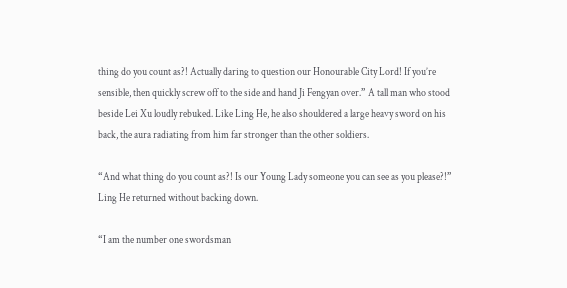thing do you count as?! Actually daring to question our Honourable City Lord! If you’re sensible, then quickly screw off to the side and hand Ji Fengyan over.” A tall man who stood beside Lei Xu loudly rebuked. Like Ling He, he also shouldered a large heavy sword on his back, the aura radiating from him far stronger than the other soldiers.

“And what thing do you count as?! Is our Young Lady someone you can see as you please?!” Ling He returned without backing down.

“I am the number one swordsman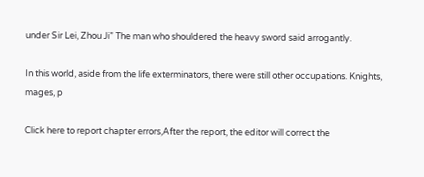under Sir Lei, Zhou Ji” The man who shouldered the heavy sword said arrogantly.

In this world, aside from the life exterminators, there were still other occupations. Knights, mages, p

Click here to report chapter errors,After the report, the editor will correct the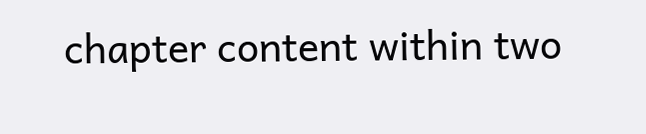chapter content within two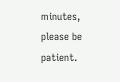minutes, please be patient.